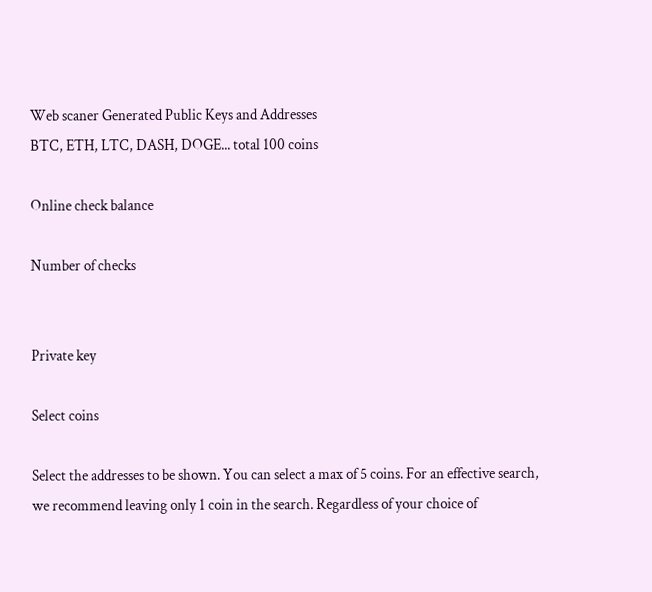Web scaner Generated Public Keys and Addresses
BTC, ETH, LTC, DASH, DOGE... total 100 coins

Online check balance

Number of checks


Private key

Select coins

Select the addresses to be shown. You can select a max of 5 coins. For an effective search, we recommend leaving only 1 coin in the search. Regardless of your choice of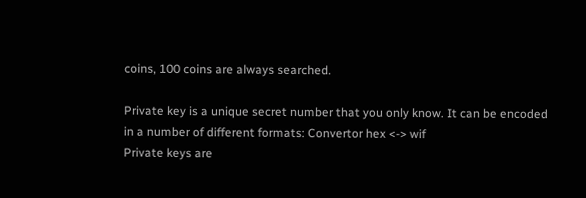coins, 100 coins are always searched.

Private key is a unique secret number that you only know. It can be encoded in a number of different formats: Convertor hex <-> wif
Private keys are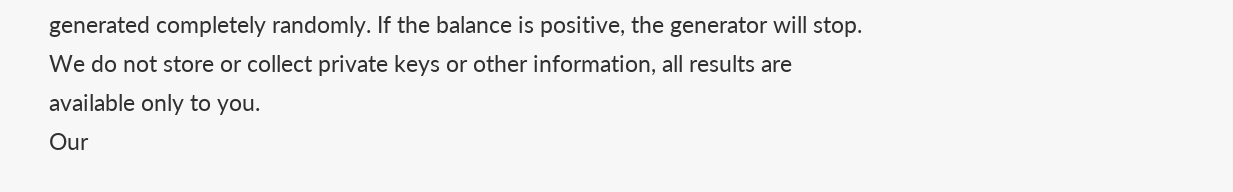generated completely randomly. If the balance is positive, the generator will stop.
We do not store or collect private keys or other information, all results are available only to you.
Our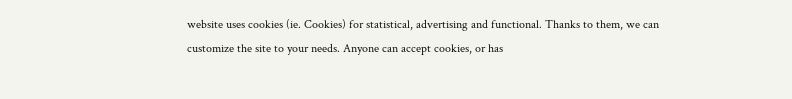website uses cookies (ie. Cookies) for statistical, advertising and functional. Thanks to them, we can customize the site to your needs. Anyone can accept cookies, or has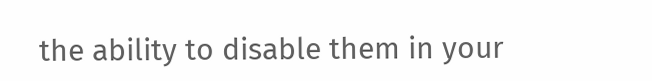the ability to disable them in your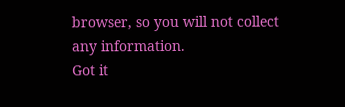browser, so you will not collect any information.
Got it